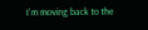I'm moving back to the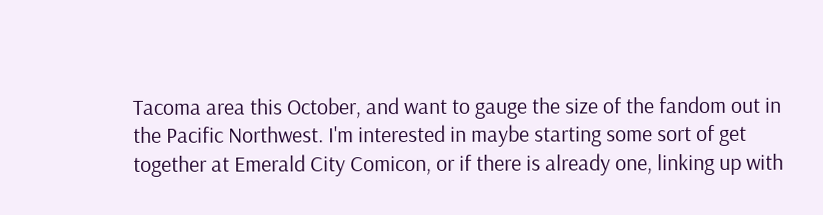Tacoma area this October, and want to gauge the size of the fandom out in the Pacific Northwest. I'm interested in maybe starting some sort of get together at Emerald City Comicon, or if there is already one, linking up with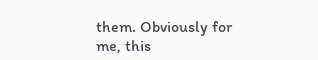them. Obviously for me, this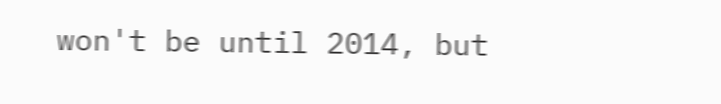won't be until 2014, but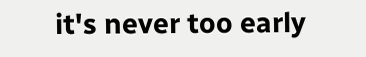it's never too early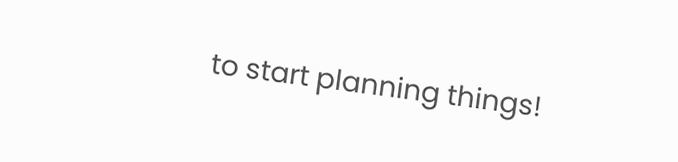to start planning things!